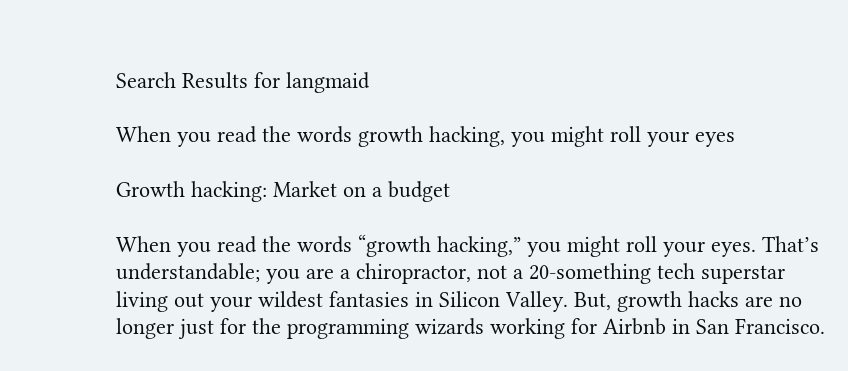Search Results for langmaid

When you read the words growth hacking, you might roll your eyes

Growth hacking: Market on a budget

When you read the words “growth hacking,” you might roll your eyes. That’s understandable; you are a chiropractor, not a 20-something tech superstar living out your wildest fantasies in Silicon Valley. But, growth hacks are no longer just for the programming wizards working for Airbnb in San Francisco.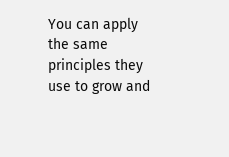You can apply the same principles they use to grow and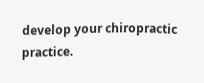develop your chiropractic practice.